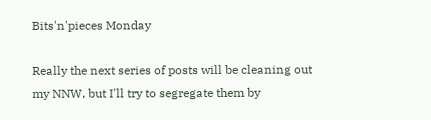Bits'n'pieces Monday

Really the next series of posts will be cleaning out my NNW, but I'll try to segregate them by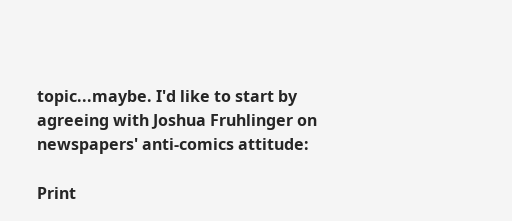topic...maybe. I'd like to start by agreeing with Joshua Fruhlinger on newspapers' anti-comics attitude:

Print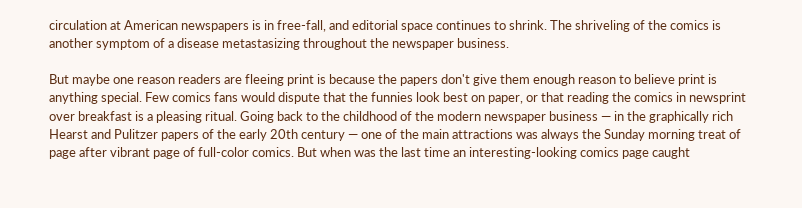circulation at American newspapers is in free-fall, and editorial space continues to shrink. The shriveling of the comics is another symptom of a disease metastasizing throughout the newspaper business.

But maybe one reason readers are fleeing print is because the papers don't give them enough reason to believe print is anything special. Few comics fans would dispute that the funnies look best on paper, or that reading the comics in newsprint over breakfast is a pleasing ritual. Going back to the childhood of the modern newspaper business — in the graphically rich Hearst and Pulitzer papers of the early 20th century — one of the main attractions was always the Sunday morning treat of page after vibrant page of full-color comics. But when was the last time an interesting-looking comics page caught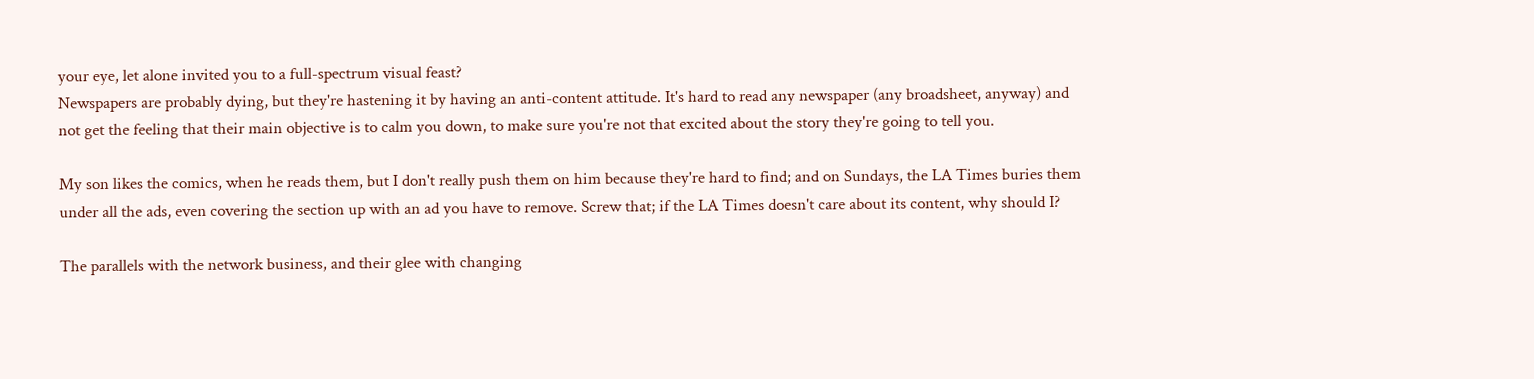your eye, let alone invited you to a full-spectrum visual feast?
Newspapers are probably dying, but they're hastening it by having an anti-content attitude. It's hard to read any newspaper (any broadsheet, anyway) and not get the feeling that their main objective is to calm you down, to make sure you're not that excited about the story they're going to tell you.

My son likes the comics, when he reads them, but I don't really push them on him because they're hard to find; and on Sundays, the LA Times buries them under all the ads, even covering the section up with an ad you have to remove. Screw that; if the LA Times doesn't care about its content, why should I?

The parallels with the network business, and their glee with changing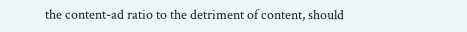the content-ad ratio to the detriment of content, should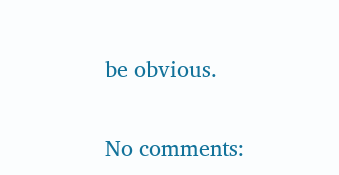be obvious.

No comments: